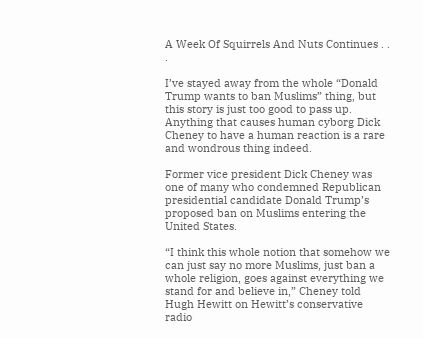A Week Of Squirrels And Nuts Continues . . .

I’ve stayed away from the whole “Donald Trump wants to ban Muslims” thing, but this story is just too good to pass up. Anything that causes human cyborg Dick Cheney to have a human reaction is a rare and wondrous thing indeed.

Former vice president Dick Cheney was one of many who condemned Republican presidential candidate Donald Trump’s proposed ban on Muslims entering the United States.

“I think this whole notion that somehow we can just say no more Muslims, just ban a whole religion, goes against everything we stand for and believe in,” Cheney told Hugh Hewitt on Hewitt’s conservative radio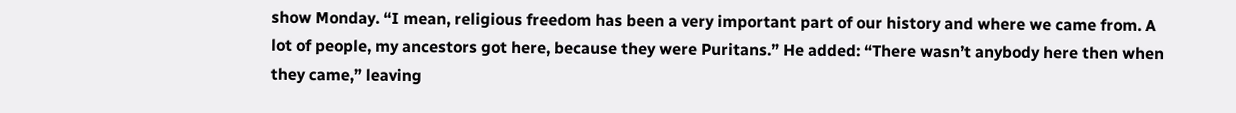show Monday. “I mean, religious freedom has been a very important part of our history and where we came from. A lot of people, my ancestors got here, because they were Puritans.” He added: “There wasn’t anybody here then when they came,” leaving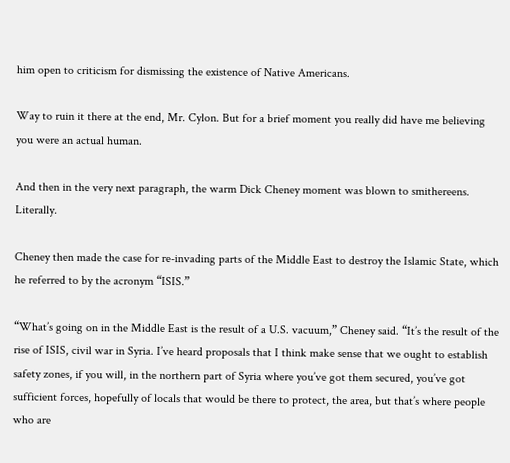him open to criticism for dismissing the existence of Native Americans.

Way to ruin it there at the end, Mr. Cylon. But for a brief moment you really did have me believing you were an actual human.

And then in the very next paragraph, the warm Dick Cheney moment was blown to smithereens. Literally.

Cheney then made the case for re-invading parts of the Middle East to destroy the Islamic State, which he referred to by the acronym “ISIS.”

“What’s going on in the Middle East is the result of a U.S. vacuum,” Cheney said. “It’s the result of the rise of ISIS, civil war in Syria. I’ve heard proposals that I think make sense that we ought to establish safety zones, if you will, in the northern part of Syria where you’ve got them secured, you’ve got sufficient forces, hopefully of locals that would be there to protect, the area, but that’s where people who are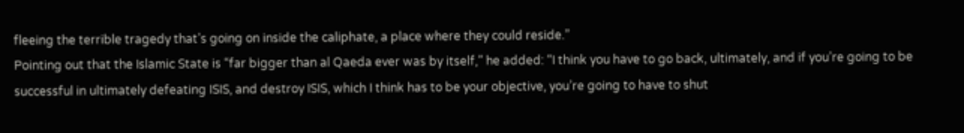fleeing the terrible tragedy that’s going on inside the caliphate, a place where they could reside.”
Pointing out that the Islamic State is “far bigger than al Qaeda ever was by itself,” he added: “I think you have to go back, ultimately, and if you’re going to be successful in ultimately defeating ISIS, and destroy ISIS, which I think has to be your objective, you’re going to have to shut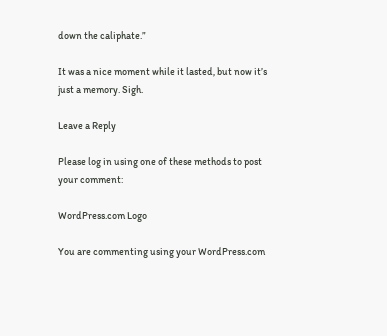down the caliphate.”

It was a nice moment while it lasted, but now it’s just a memory. Sigh.

Leave a Reply

Please log in using one of these methods to post your comment:

WordPress.com Logo

You are commenting using your WordPress.com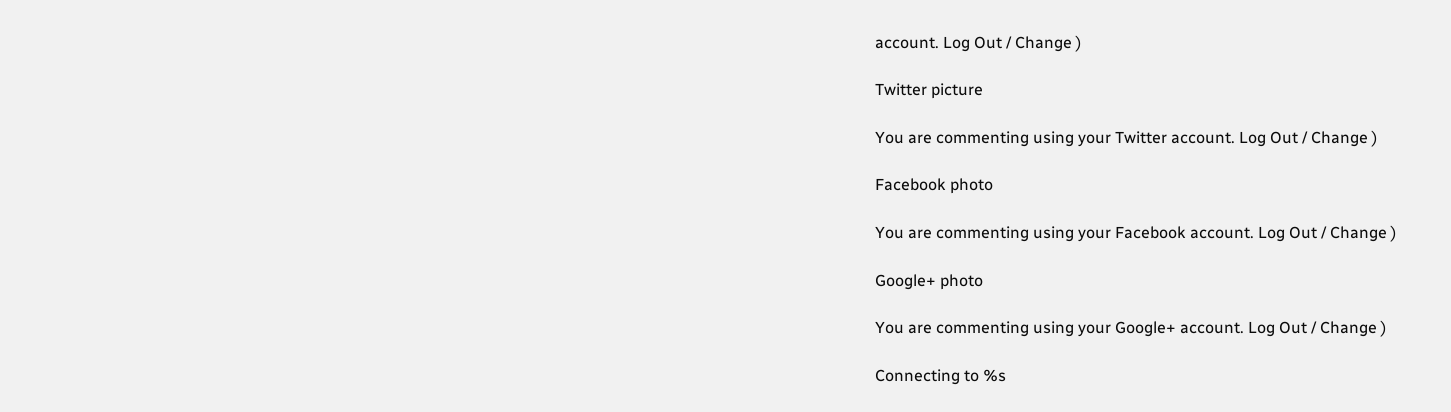account. Log Out / Change )

Twitter picture

You are commenting using your Twitter account. Log Out / Change )

Facebook photo

You are commenting using your Facebook account. Log Out / Change )

Google+ photo

You are commenting using your Google+ account. Log Out / Change )

Connecting to %s